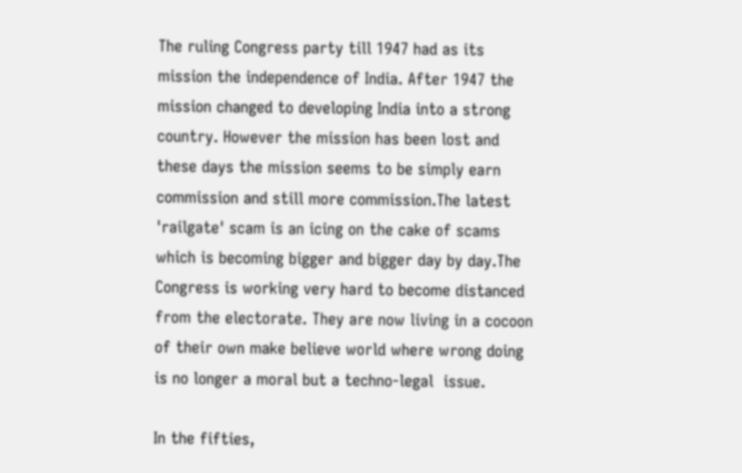The ruling Congress party till 1947 had as its mission the independence of India. After 1947 the mission changed to developing India into a strong country. However the mission has been lost and these days the mission seems to be simply earn commission and still more commission.The latest 'railgate' scam is an icing on the cake of scams which is becoming bigger and bigger day by day.The Congress is working very hard to become distanced from the electorate. They are now living in a cocoon of their own make believe world where wrong doing is no longer a moral but a techno-legal  issue.

In the fifties,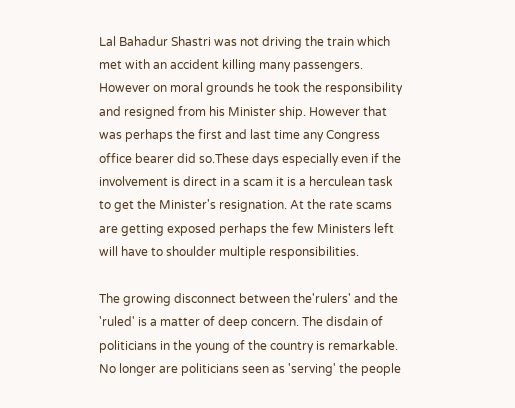Lal Bahadur Shastri was not driving the train which met with an accident killing many passengers. However on moral grounds he took the responsibility and resigned from his Minister ship. However that was perhaps the first and last time any Congress office bearer did so.These days especially even if the involvement is direct in a scam it is a herculean task to get the Minister's resignation. At the rate scams are getting exposed perhaps the few Ministers left will have to shoulder multiple responsibilities.

The growing disconnect between the'rulers' and the 'ruled' is a matter of deep concern. The disdain of politicians in the young of the country is remarkable. No longer are politicians seen as 'serving' the people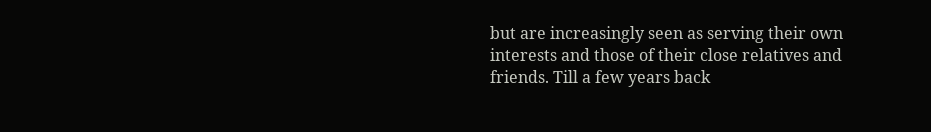but are increasingly seen as serving their own interests and those of their close relatives and friends. Till a few years back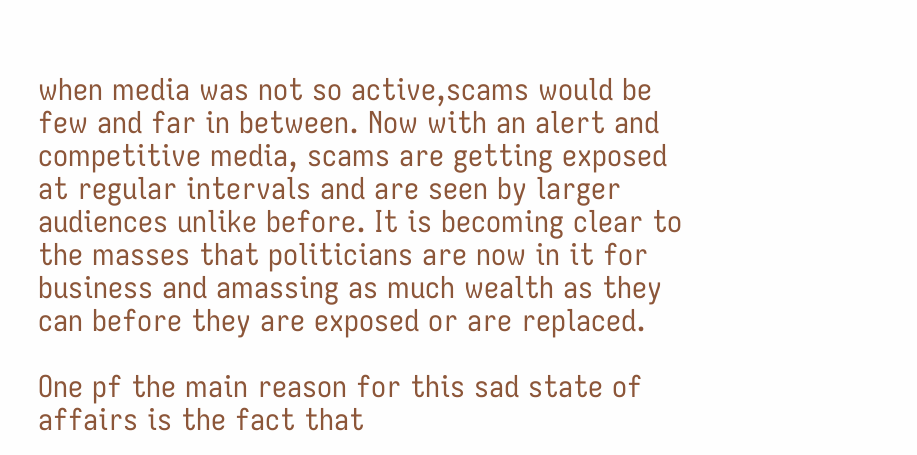when media was not so active,scams would be few and far in between. Now with an alert and competitive media, scams are getting exposed at regular intervals and are seen by larger audiences unlike before. It is becoming clear to the masses that politicians are now in it for business and amassing as much wealth as they can before they are exposed or are replaced.

One pf the main reason for this sad state of affairs is the fact that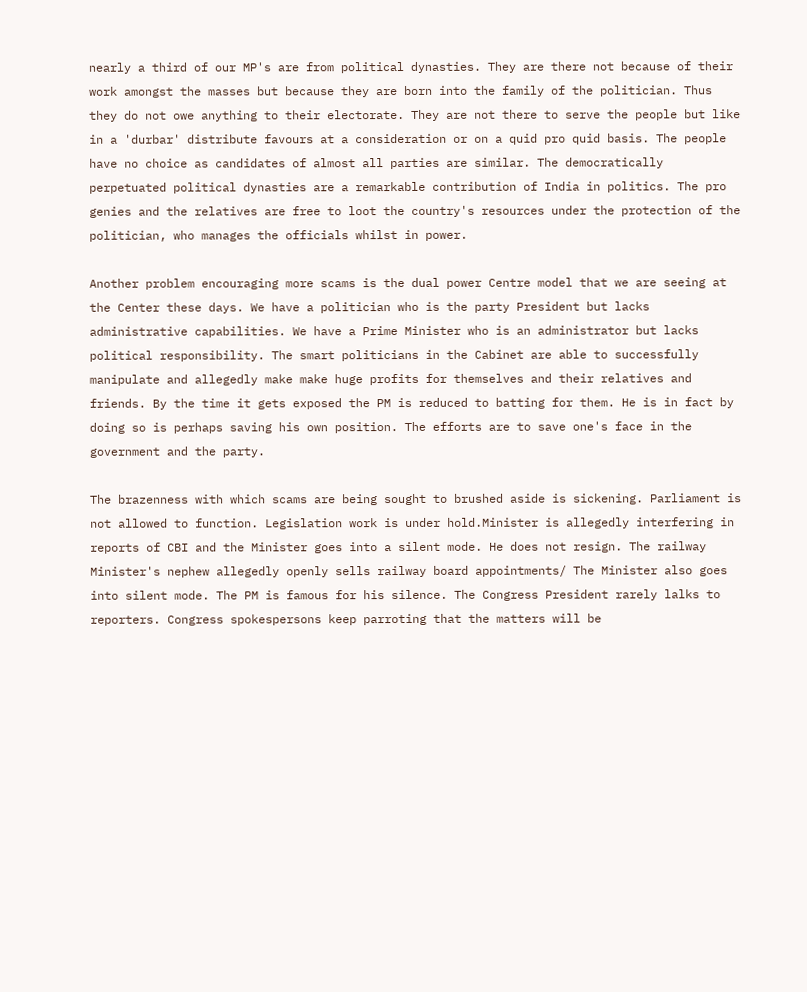nearly a third of our MP's are from political dynasties. They are there not because of their work amongst the masses but because they are born into the family of the politician. Thus they do not owe anything to their electorate. They are not there to serve the people but like in a 'durbar' distribute favours at a consideration or on a quid pro quid basis. The people have no choice as candidates of almost all parties are similar. The democratically perpetuated political dynasties are a remarkable contribution of India in politics. The pro genies and the relatives are free to loot the country's resources under the protection of the politician, who manages the officials whilst in power.

Another problem encouraging more scams is the dual power Centre model that we are seeing at the Center these days. We have a politician who is the party President but lacks administrative capabilities. We have a Prime Minister who is an administrator but lacks political responsibility. The smart politicians in the Cabinet are able to successfully manipulate and allegedly make make huge profits for themselves and their relatives and friends. By the time it gets exposed the PM is reduced to batting for them. He is in fact by doing so is perhaps saving his own position. The efforts are to save one's face in the government and the party.

The brazenness with which scams are being sought to brushed aside is sickening. Parliament is not allowed to function. Legislation work is under hold.Minister is allegedly interfering in reports of CBI and the Minister goes into a silent mode. He does not resign. The railway Minister's nephew allegedly openly sells railway board appointments/ The Minister also goes into silent mode. The PM is famous for his silence. The Congress President rarely lalks to reporters. Congress spokespersons keep parroting that the matters will be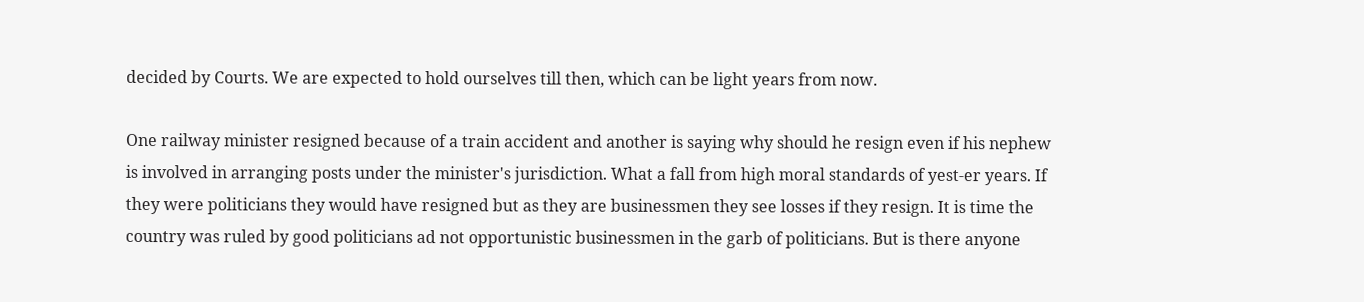decided by Courts. We are expected to hold ourselves till then, which can be light years from now.

One railway minister resigned because of a train accident and another is saying why should he resign even if his nephew is involved in arranging posts under the minister's jurisdiction. What a fall from high moral standards of yest-er years. If they were politicians they would have resigned but as they are businessmen they see losses if they resign. It is time the country was ruled by good politicians ad not opportunistic businessmen in the garb of politicians. But is there anyone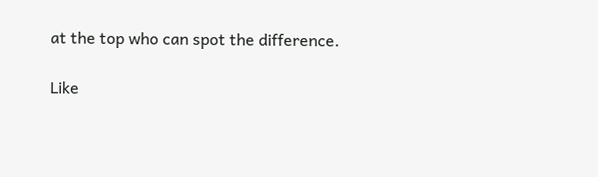at the top who can spot the difference.

Like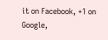it on Facebook, +1 on Google,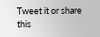Tweet it or share this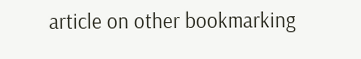article on other bookmarking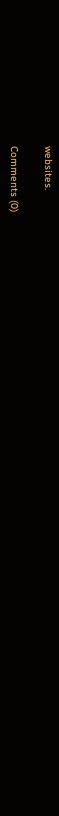websites.

Comments (0)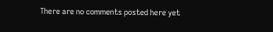There are no comments posted here yet